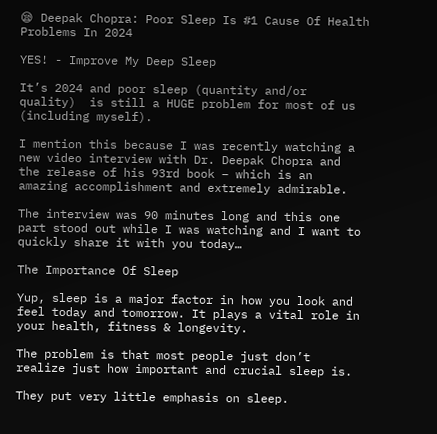😪 Deepak Chopra: Poor Sleep Is #1 Cause Of Health Problems In 2024

YES! - Improve My Deep Sleep

It’s 2024 and poor sleep (quantity and/or quality)  is still a HUGE problem for most of us (including myself).

I mention this because I was recently watching a new video interview with Dr. Deepak Chopra and the release of his 93rd book – which is an amazing accomplishment and extremely admirable.

The interview was 90 minutes long and this one part stood out while I was watching and I want to quickly share it with you today…

The Importance Of Sleep

Yup, sleep is a major factor in how you look and feel today and tomorrow. It plays a vital role in your health, fitness & longevity.

The problem is that most people just don’t realize just how important and crucial sleep is.

They put very little emphasis on sleep.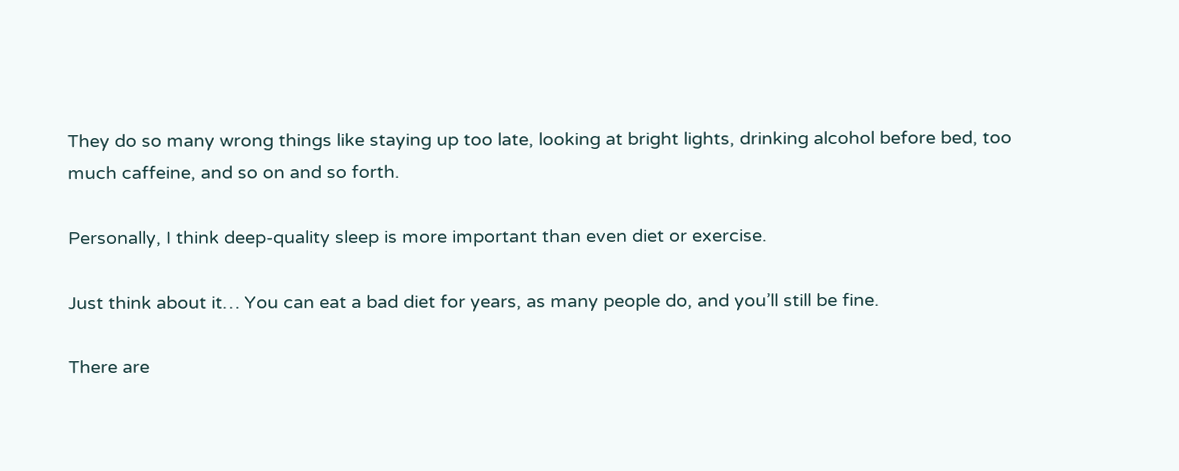They do so many wrong things like staying up too late, looking at bright lights, drinking alcohol before bed, too much caffeine, and so on and so forth.

Personally, I think deep-quality sleep is more important than even diet or exercise.

Just think about it… You can eat a bad diet for years, as many people do, and you’ll still be fine.

There are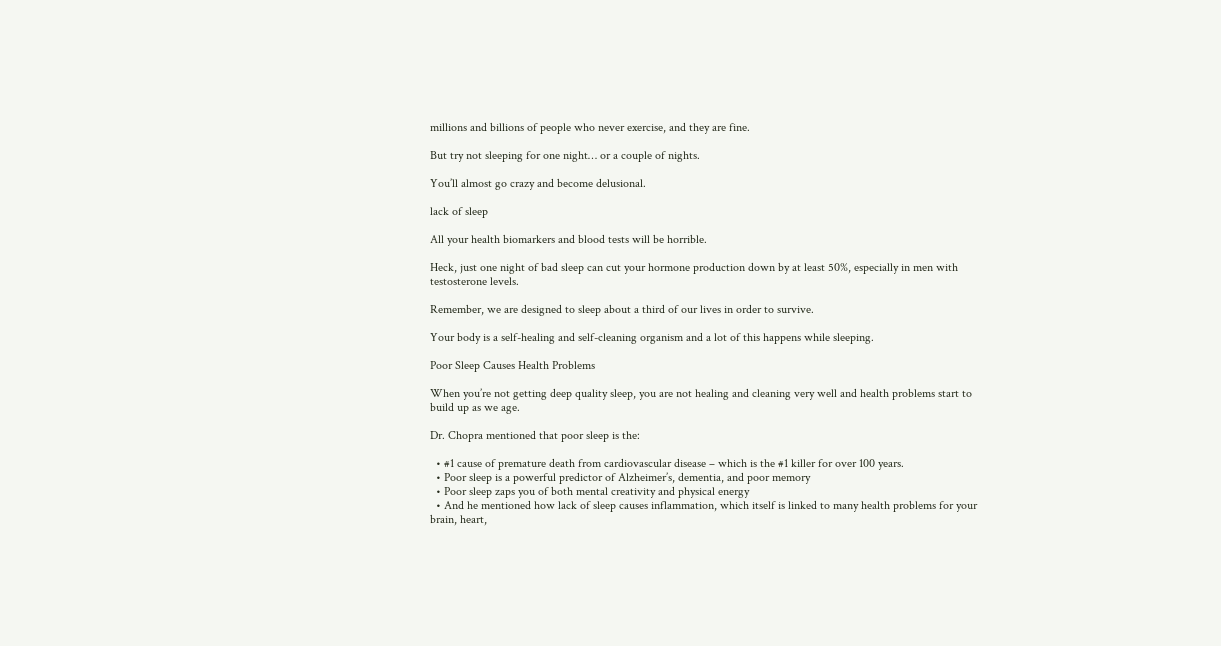millions and billions of people who never exercise, and they are fine.

But try not sleeping for one night… or a couple of nights.

You’ll almost go crazy and become delusional.

lack of sleep

All your health biomarkers and blood tests will be horrible.

Heck, just one night of bad sleep can cut your hormone production down by at least 50%, especially in men with testosterone levels.

Remember, we are designed to sleep about a third of our lives in order to survive.

Your body is a self-healing and self-cleaning organism and a lot of this happens while sleeping.

Poor Sleep Causes Health Problems

When you’re not getting deep quality sleep, you are not healing and cleaning very well and health problems start to build up as we age.

Dr. Chopra mentioned that poor sleep is the:

  • #1 cause of premature death from cardiovascular disease – which is the #1 killer for over 100 years.
  • Poor sleep is a powerful predictor of Alzheimer’s, dementia, and poor memory
  • Poor sleep zaps you of both mental creativity and physical energy
  • And he mentioned how lack of sleep causes inflammation, which itself is linked to many health problems for your brain, heart,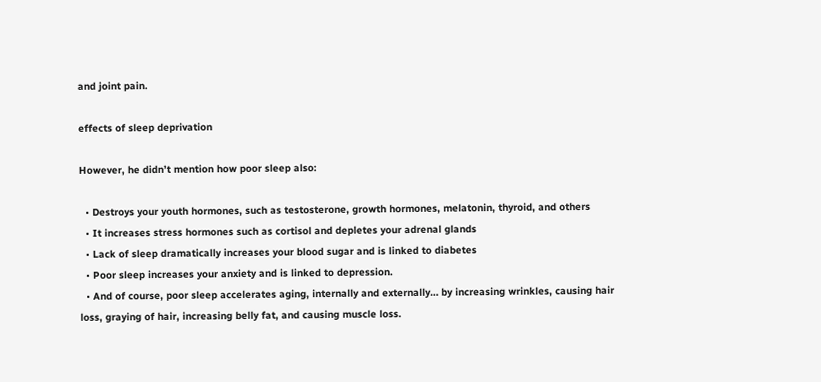and joint pain.

effects of sleep deprivation

However, he didn’t mention how poor sleep also:

  • Destroys your youth hormones, such as testosterone, growth hormones, melatonin, thyroid, and others
  • It increases stress hormones such as cortisol and depletes your adrenal glands
  • Lack of sleep dramatically increases your blood sugar and is linked to diabetes
  • Poor sleep increases your anxiety and is linked to depression.
  • And of course, poor sleep accelerates aging, internally and externally… by increasing wrinkles, causing hair loss, graying of hair, increasing belly fat, and causing muscle loss.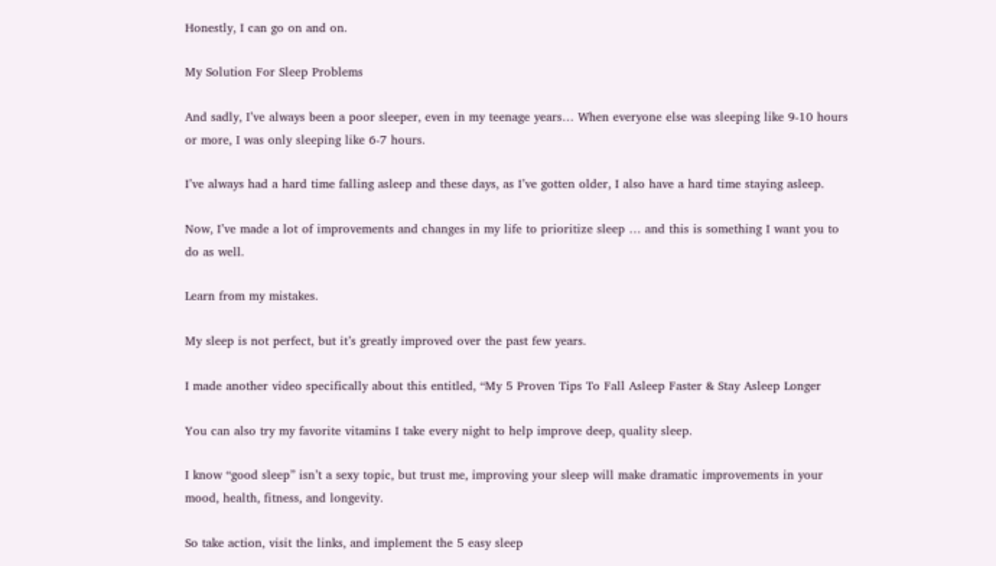Honestly, I can go on and on.

My Solution For Sleep Problems

And sadly, I’ve always been a poor sleeper, even in my teenage years… When everyone else was sleeping like 9-10 hours or more, I was only sleeping like 6-7 hours.

I’ve always had a hard time falling asleep and these days, as I’ve gotten older, I also have a hard time staying asleep.

Now, I’ve made a lot of improvements and changes in my life to prioritize sleep … and this is something I want you to do as well.

Learn from my mistakes.

My sleep is not perfect, but it’s greatly improved over the past few years.

I made another video specifically about this entitled, “My 5 Proven Tips To Fall Asleep Faster & Stay Asleep Longer

You can also try my favorite vitamins I take every night to help improve deep, quality sleep.

I know “good sleep” isn’t a sexy topic, but trust me, improving your sleep will make dramatic improvements in your mood, health, fitness, and longevity.

So take action, visit the links, and implement the 5 easy sleep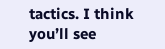tactics. I think you’ll see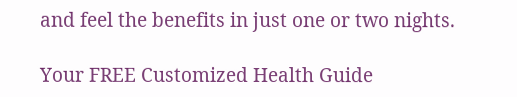and feel the benefits in just one or two nights.

Your FREE Customized Health Guide